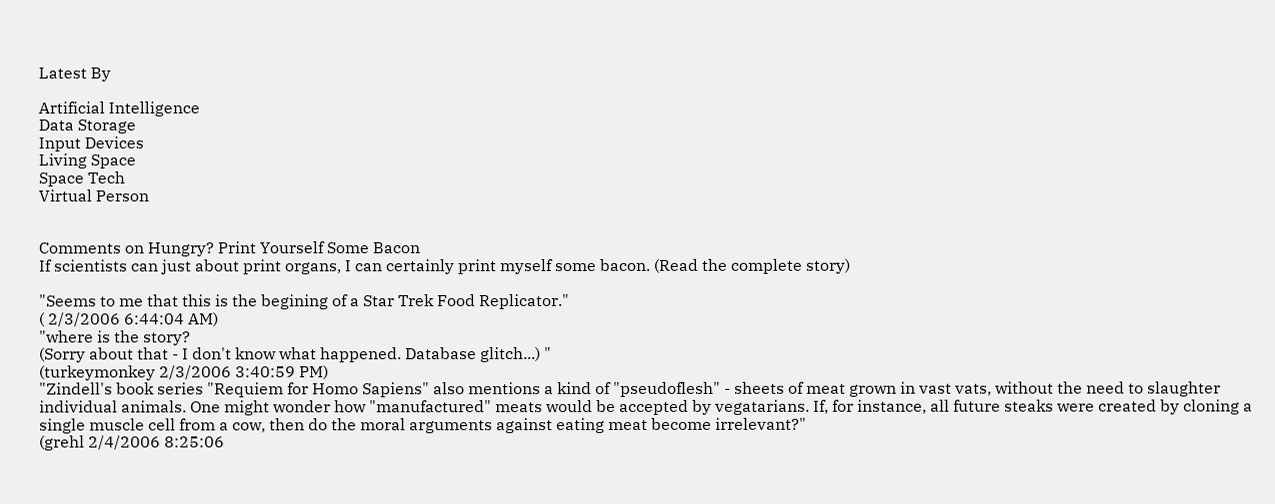Latest By

Artificial Intelligence
Data Storage
Input Devices
Living Space
Space Tech
Virtual Person


Comments on Hungry? Print Yourself Some Bacon
If scientists can just about print organs, I can certainly print myself some bacon. (Read the complete story)

"Seems to me that this is the begining of a Star Trek Food Replicator."
( 2/3/2006 6:44:04 AM)
"where is the story?
(Sorry about that - I don't know what happened. Database glitch...) "
(turkeymonkey 2/3/2006 3:40:59 PM)
"Zindell's book series "Requiem for Homo Sapiens" also mentions a kind of "pseudoflesh" - sheets of meat grown in vast vats, without the need to slaughter individual animals. One might wonder how "manufactured" meats would be accepted by vegatarians. If, for instance, all future steaks were created by cloning a single muscle cell from a cow, then do the moral arguments against eating meat become irrelevant?"
(grehl 2/4/2006 8:25:06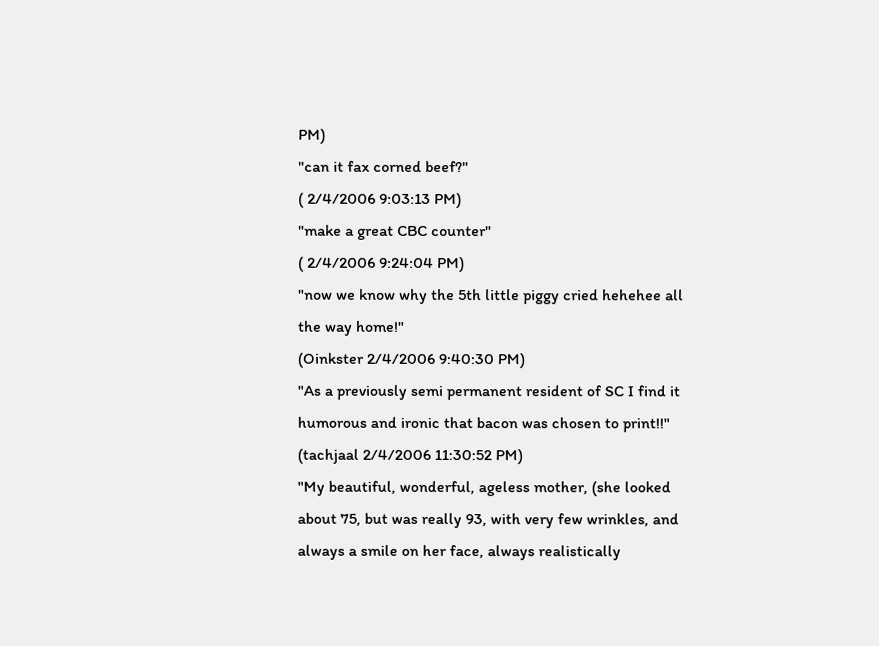PM)
"can it fax corned beef?"
( 2/4/2006 9:03:13 PM)
"make a great CBC counter"
( 2/4/2006 9:24:04 PM)
"now we know why the 5th little piggy cried hehehee all the way home!"
(Oinkster 2/4/2006 9:40:30 PM)
"As a previously semi permanent resident of SC I find it humorous and ironic that bacon was chosen to print!!"
(tachjaal 2/4/2006 11:30:52 PM)
"My beautiful, wonderful, ageless mother, (she looked about 75, but was really 93, with very few wrinkles, and always a smile on her face, always realistically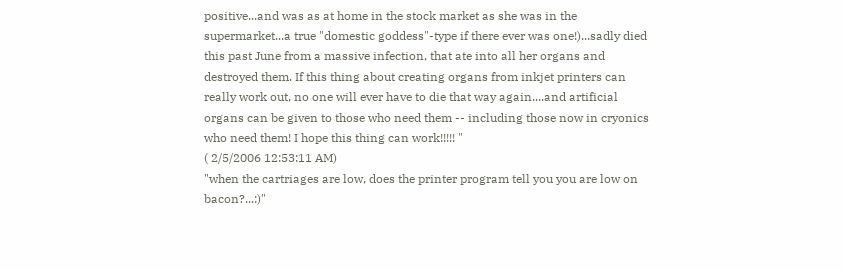positive...and was as at home in the stock market as she was in the supermarket...a true "domestic goddess"-type if there ever was one!)...sadly died this past June from a massive infection, that ate into all her organs and destroyed them. If this thing about creating organs from inkjet printers can really work out, no one will ever have to die that way again....and artificial organs can be given to those who need them -- including those now in cryonics who need them! I hope this thing can work!!!!! "
( 2/5/2006 12:53:11 AM)
"when the cartriages are low, does the printer program tell you you are low on bacon?...:)"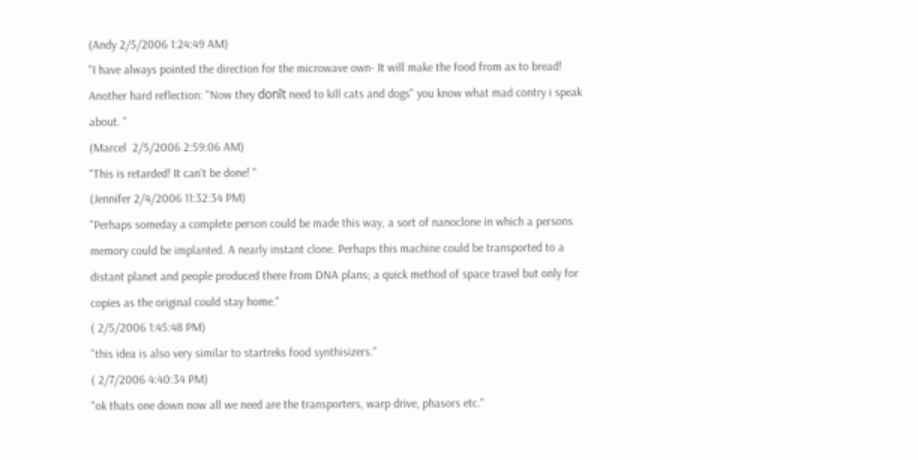(Andy 2/5/2006 1:24:49 AM)
"I have always pointed the direction for the microwave own- It will make the food from ax to bread! Another hard reflection: "Now they donīt need to kill cats and dogs" you know what mad contry i speak about. "
(Marcel  2/5/2006 2:59:06 AM)
"This is retarded! It can't be done! "
(Jennifer 2/4/2006 11:32:34 PM)
"Perhaps someday a complete person could be made this way, a sort of nanoclone in which a persons memory could be implanted. A nearly instant clone. Perhaps this machine could be transported to a distant planet and people produced there from DNA plans; a quick method of space travel but only for copies as the original could stay home."
( 2/5/2006 1:45:48 PM)
"this idea is also very similar to startreks food synthisizers."
( 2/7/2006 4:40:34 PM)
"ok thats one down now all we need are the transporters, warp drive, phasors etc."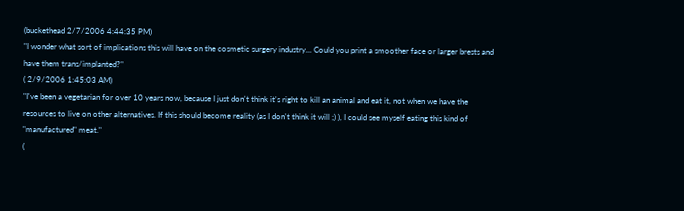(buckethead 2/7/2006 4:44:35 PM)
"I wonder what sort of implications this will have on the cosmetic surgery industry... Could you print a smoother face or larger brests and have them trans/implanted?"
( 2/9/2006 1:45:03 AM)
"I've been a vegetarian for over 10 years now, because I just don't think it's right to kill an animal and eat it, not when we have the resources to live on other alternatives. If this should become reality (as I don't think it will ;) ), I could see myself eating this kind of "manufactured" meat."
(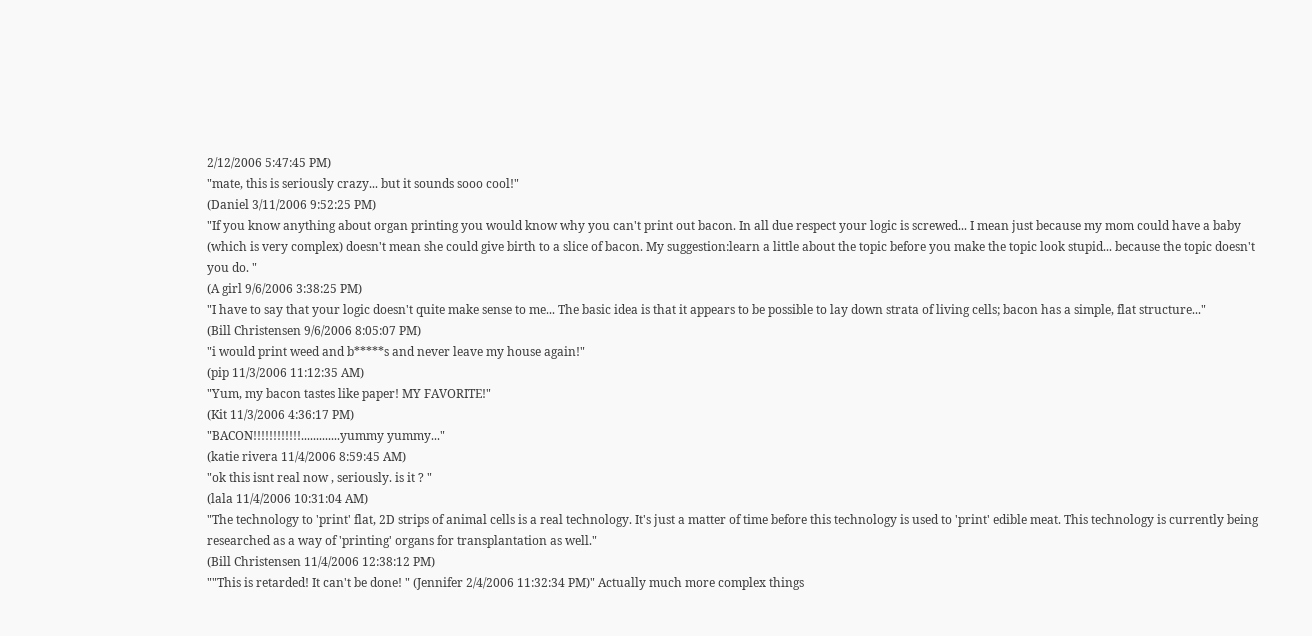2/12/2006 5:47:45 PM)
"mate, this is seriously crazy... but it sounds sooo cool!"
(Daniel 3/11/2006 9:52:25 PM)
"If you know anything about organ printing you would know why you can't print out bacon. In all due respect your logic is screwed... I mean just because my mom could have a baby (which is very complex) doesn't mean she could give birth to a slice of bacon. My suggestion:learn a little about the topic before you make the topic look stupid... because the topic doesn't you do. "
(A girl 9/6/2006 3:38:25 PM)
"I have to say that your logic doesn't quite make sense to me... The basic idea is that it appears to be possible to lay down strata of living cells; bacon has a simple, flat structure..."
(Bill Christensen 9/6/2006 8:05:07 PM)
"i would print weed and b*****s and never leave my house again!"
(pip 11/3/2006 11:12:35 AM)
"Yum, my bacon tastes like paper! MY FAVORITE!"
(Kit 11/3/2006 4:36:17 PM)
"BACON!!!!!!!!!!!!.............yummy yummy..."
(katie rivera 11/4/2006 8:59:45 AM)
"ok this isnt real now , seriously. is it ? "
(lala 11/4/2006 10:31:04 AM)
"The technology to 'print' flat, 2D strips of animal cells is a real technology. It's just a matter of time before this technology is used to 'print' edible meat. This technology is currently being researched as a way of 'printing' organs for transplantation as well."
(Bill Christensen 11/4/2006 12:38:12 PM)
""This is retarded! It can't be done! " (Jennifer 2/4/2006 11:32:34 PM)" Actually much more complex things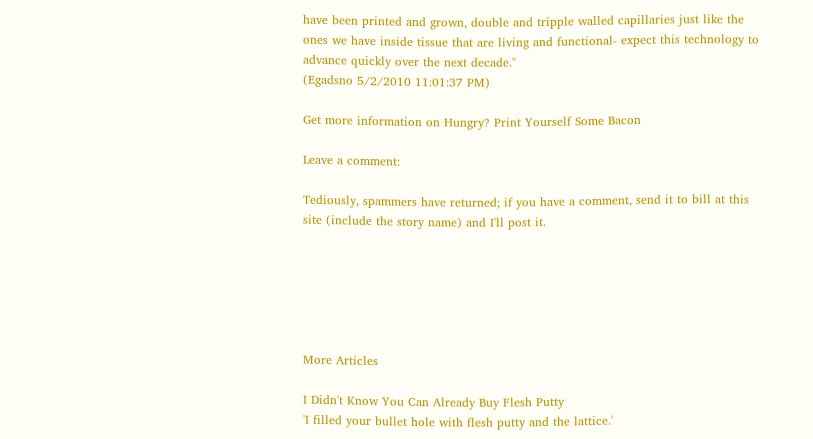have been printed and grown, double and tripple walled capillaries just like the ones we have inside tissue that are living and functional- expect this technology to advance quickly over the next decade."
(Egadsno 5/2/2010 11:01:37 PM)

Get more information on Hungry? Print Yourself Some Bacon

Leave a comment:

Tediously, spammers have returned; if you have a comment, send it to bill at this site (include the story name) and I'll post it.






More Articles

I Didn't Know You Can Already Buy Flesh Putty
'I filled your bullet hole with flesh putty and the lattice.'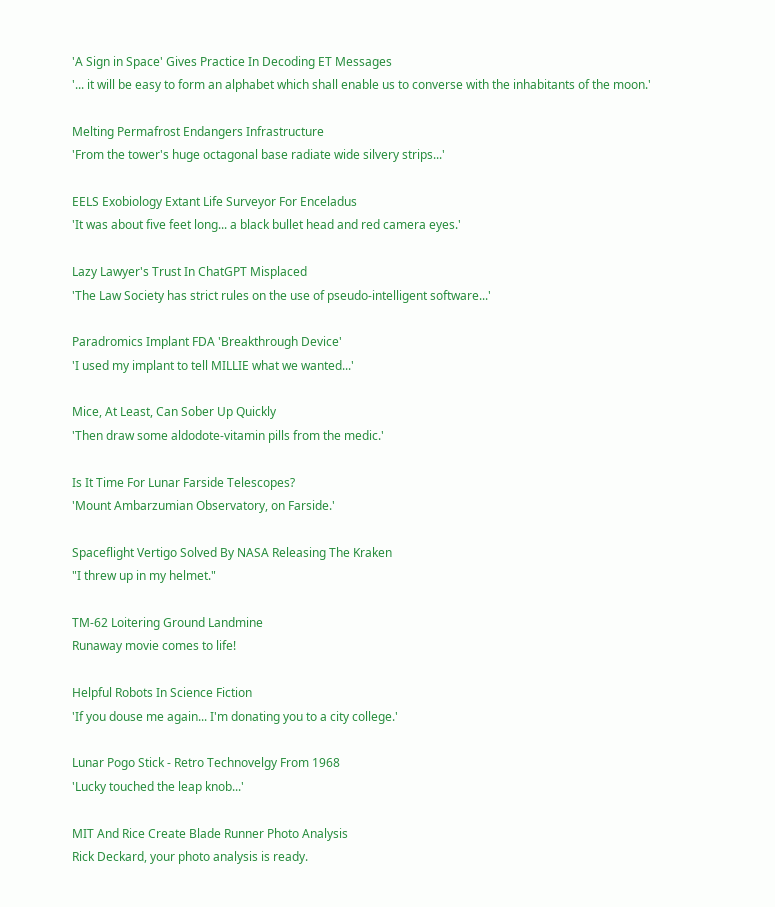'A Sign in Space' Gives Practice In Decoding ET Messages
'... it will be easy to form an alphabet which shall enable us to converse with the inhabitants of the moon.'

Melting Permafrost Endangers Infrastructure
'From the tower's huge octagonal base radiate wide silvery strips...'

EELS Exobiology Extant Life Surveyor For Enceladus
'It was about five feet long... a black bullet head and red camera eyes.'

Lazy Lawyer's Trust In ChatGPT Misplaced
'The Law Society has strict rules on the use of pseudo-intelligent software...'

Paradromics Implant FDA 'Breakthrough Device'
'I used my implant to tell MILLIE what we wanted...'

Mice, At Least, Can Sober Up Quickly
'Then draw some aldodote-vitamin pills from the medic.'

Is It Time For Lunar Farside Telescopes?
'Mount Ambarzumian Observatory, on Farside.'

Spaceflight Vertigo Solved By NASA Releasing The Kraken
"I threw up in my helmet."

TM-62 Loitering Ground Landmine
Runaway movie comes to life!

Helpful Robots In Science Fiction
'If you douse me again... I'm donating you to a city college.'

Lunar Pogo Stick - Retro Technovelgy From 1968
'Lucky touched the leap knob...'

MIT And Rice Create Blade Runner Photo Analysis
Rick Deckard, your photo analysis is ready.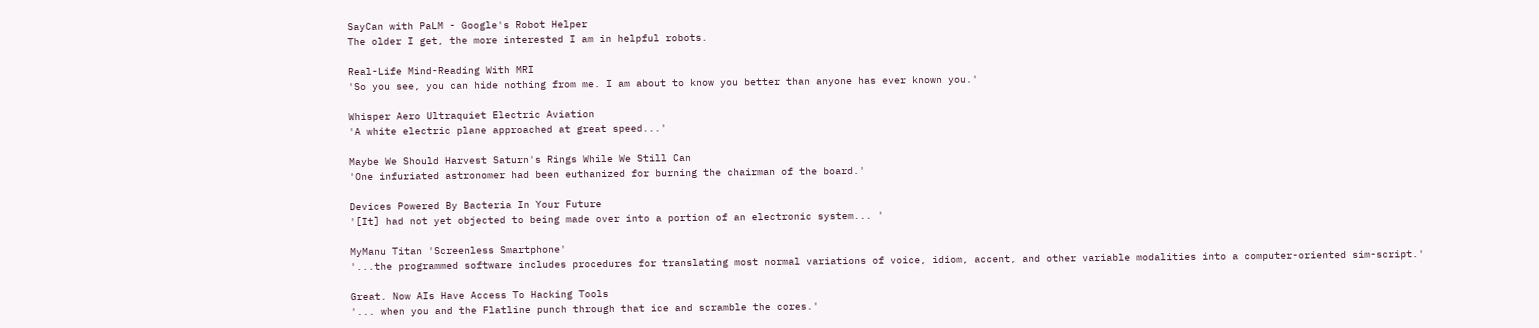SayCan with PaLM - Google's Robot Helper
The older I get, the more interested I am in helpful robots.

Real-Life Mind-Reading With MRI
'So you see, you can hide nothing from me. I am about to know you better than anyone has ever known you.'

Whisper Aero Ultraquiet Electric Aviation
'A white electric plane approached at great speed...'

Maybe We Should Harvest Saturn's Rings While We Still Can
'One infuriated astronomer had been euthanized for burning the chairman of the board.'

Devices Powered By Bacteria In Your Future
'[It] had not yet objected to being made over into a portion of an electronic system... '

MyManu Titan 'Screenless Smartphone'
'...the programmed software includes procedures for translating most normal variations of voice, idiom, accent, and other variable modalities into a computer-oriented sim-script.'

Great. Now AIs Have Access To Hacking Tools
'... when you and the Flatline punch through that ice and scramble the cores.'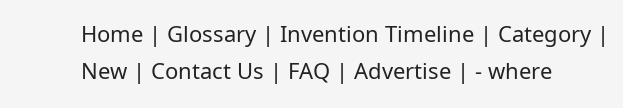Home | Glossary | Invention Timeline | Category | New | Contact Us | FAQ | Advertise | - where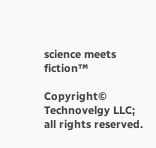science meets fiction™

Copyright© Technovelgy LLC; all rights reserved.